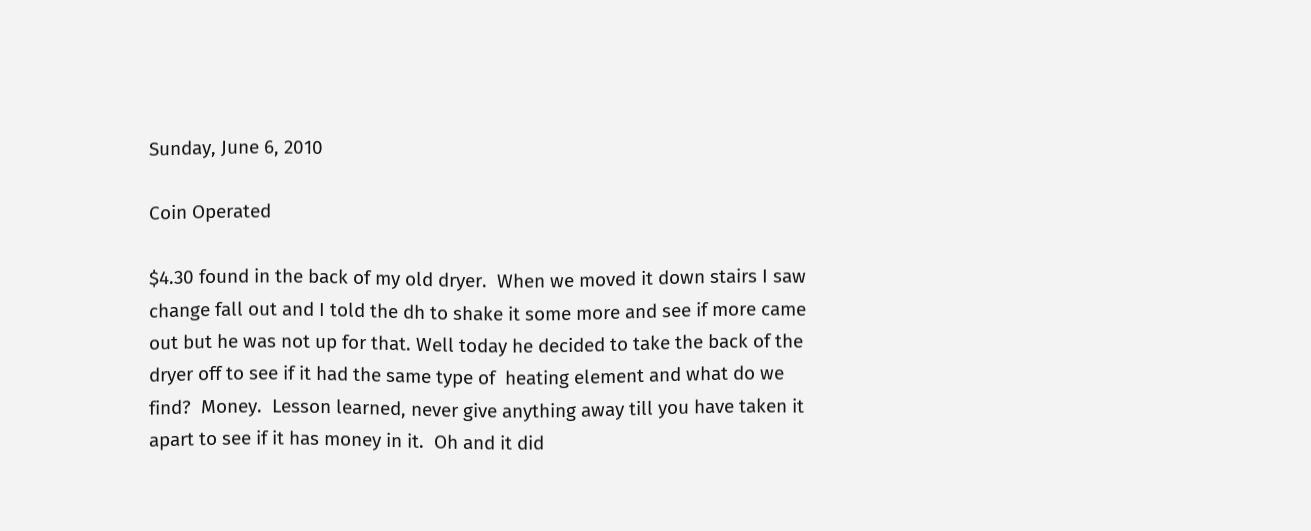Sunday, June 6, 2010

Coin Operated

$4.30 found in the back of my old dryer.  When we moved it down stairs I saw change fall out and I told the dh to shake it some more and see if more came out but he was not up for that. Well today he decided to take the back of the dryer off to see if it had the same type of  heating element and what do we find?  Money.  Lesson learned, never give anything away till you have taken it apart to see if it has money in it.  Oh and it did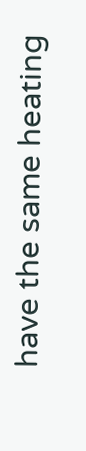have the same heating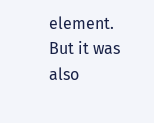element.  But it was also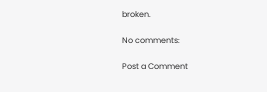broken.

No comments:

Post a Comment